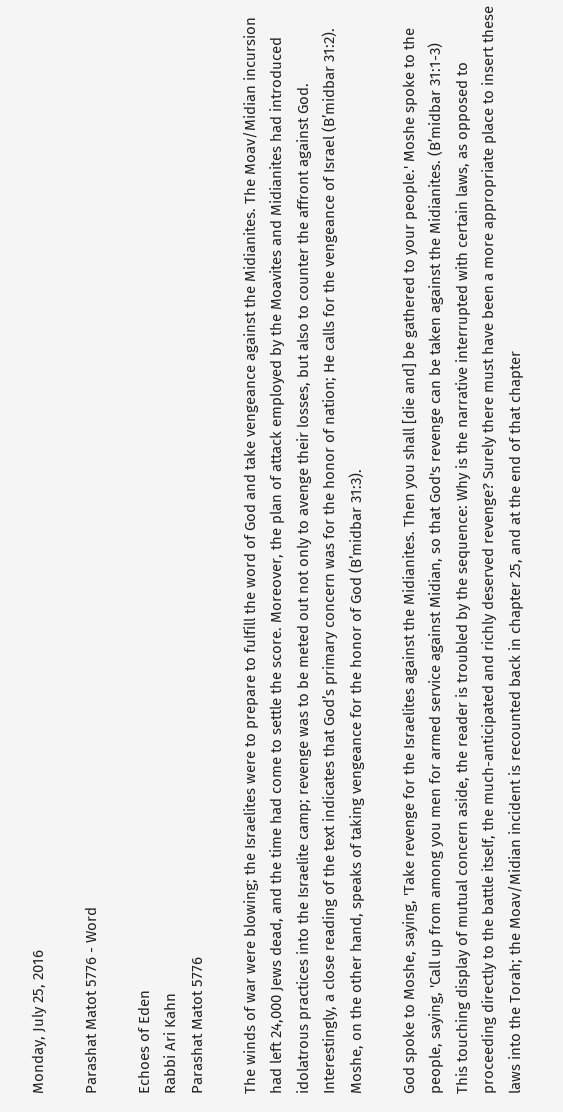Monday, July 25, 2016

Parashat Matot 5776 - Word

Echoes of Eden
Rabbi Ari Kahn
Parashat Matot 5776

The winds of war were blowing; the Israelites were to prepare to fulfill the word of God and take vengeance against the Midianites. The Moav/Midian incursion had left 24,000 Jews dead, and the time had come to settle the score. Moreover, the plan of attack employed by the Moavites and Midianites had introduced idolatrous practices into the Israelite camp; revenge was to be meted out not only to avenge their losses, but also to counter the affront against God. Interestingly, a close reading of the text indicates that God’s primary concern was for the honor of nation; He calls for the vengeance of Israel (B’midbar 31:2). Moshe, on the other hand, speaks of taking vengeance for the honor of God (B’midbar 31:3).

God spoke to Moshe, saying, 'Take revenge for the Israelites against the Midianites. Then you shall [die and] be gathered to your people.' Moshe spoke to the people, saying, 'Call up from among you men for armed service against Midian, so that God's revenge can be taken against the Midianites. (B’midbar 31:1-3)
This touching display of mutual concern aside, the reader is troubled by the sequence: Why is the narrative interrupted with certain laws, as opposed to proceeding directly to the battle itself, the much-anticipated and richly deserved revenge? Surely there must have been a more appropriate place to insert these laws into the Torah; the Moav/Midian incident is recounted back in chapter 25, and at the end of that chapter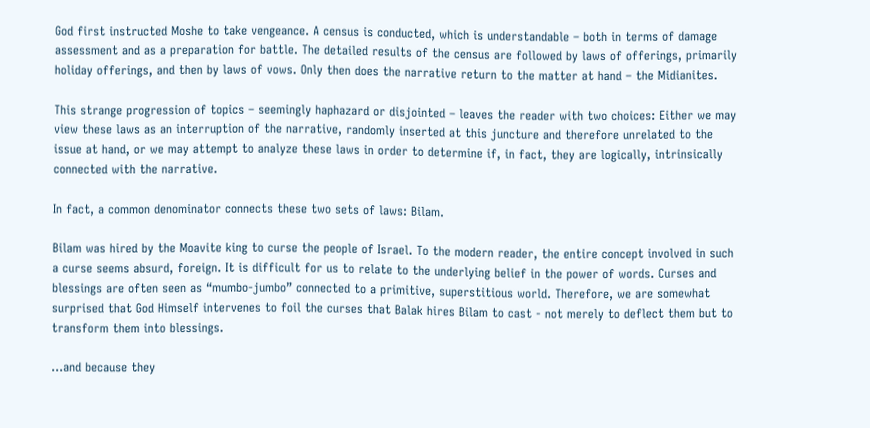God first instructed Moshe to take vengeance. A census is conducted, which is understandable – both in terms of damage assessment and as a preparation for battle. The detailed results of the census are followed by laws of offerings, primarily holiday offerings, and then by laws of vows. Only then does the narrative return to the matter at hand – the Midianites.

This strange progression of topics – seemingly haphazard or disjointed – leaves the reader with two choices: Either we may view these laws as an interruption of the narrative, randomly inserted at this juncture and therefore unrelated to the issue at hand, or we may attempt to analyze these laws in order to determine if, in fact, they are logically, intrinsically connected with the narrative.

In fact, a common denominator connects these two sets of laws: Bilam.

Bilam was hired by the Moavite king to curse the people of Israel. To the modern reader, the entire concept involved in such a curse seems absurd, foreign. It is difficult for us to relate to the underlying belief in the power of words. Curses and blessings are often seen as “mumbo-jumbo” connected to a primitive, superstitious world. Therefore, we are somewhat surprised that God Himself intervenes to foil the curses that Balak hires Bilam to cast - not merely to deflect them but to transform them into blessings.

…and because they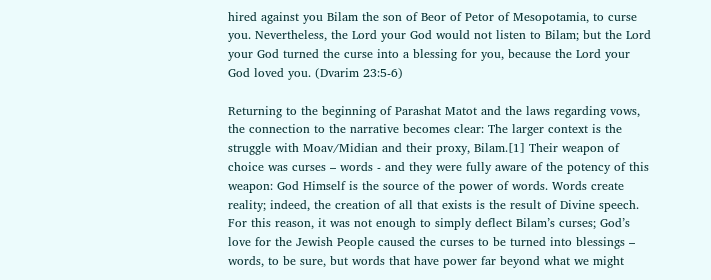hired against you Bilam the son of Beor of Petor of Mesopotamia, to curse you. Nevertheless, the Lord your God would not listen to Bilam; but the Lord your God turned the curse into a blessing for you, because the Lord your God loved you. (Dvarim 23:5-6)

Returning to the beginning of Parashat Matot and the laws regarding vows, the connection to the narrative becomes clear: The larger context is the struggle with Moav/Midian and their proxy, Bilam.[1] Their weapon of choice was curses – words - and they were fully aware of the potency of this weapon: God Himself is the source of the power of words. Words create reality; indeed, the creation of all that exists is the result of Divine speech. For this reason, it was not enough to simply deflect Bilam’s curses; God’s love for the Jewish People caused the curses to be turned into blessings – words, to be sure, but words that have power far beyond what we might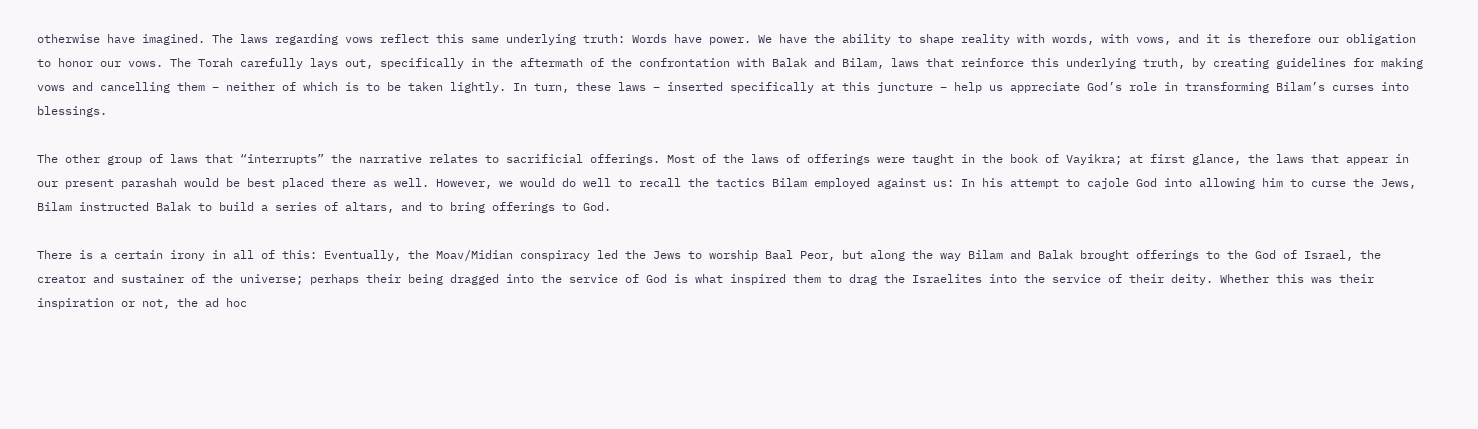otherwise have imagined. The laws regarding vows reflect this same underlying truth: Words have power. We have the ability to shape reality with words, with vows, and it is therefore our obligation to honor our vows. The Torah carefully lays out, specifically in the aftermath of the confrontation with Balak and Bilam, laws that reinforce this underlying truth, by creating guidelines for making vows and cancelling them – neither of which is to be taken lightly. In turn, these laws – inserted specifically at this juncture – help us appreciate God’s role in transforming Bilam’s curses into blessings.

The other group of laws that “interrupts” the narrative relates to sacrificial offerings. Most of the laws of offerings were taught in the book of Vayikra; at first glance, the laws that appear in our present parashah would be best placed there as well. However, we would do well to recall the tactics Bilam employed against us: In his attempt to cajole God into allowing him to curse the Jews, Bilam instructed Balak to build a series of altars, and to bring offerings to God.

There is a certain irony in all of this: Eventually, the Moav/Midian conspiracy led the Jews to worship Baal Peor, but along the way Bilam and Balak brought offerings to the God of Israel, the creator and sustainer of the universe; perhaps their being dragged into the service of God is what inspired them to drag the Israelites into the service of their deity. Whether this was their inspiration or not, the ad hoc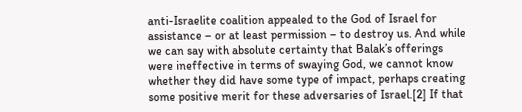anti-Israelite coalition appealed to the God of Israel for assistance – or at least permission – to destroy us. And while we can say with absolute certainty that Balak’s offerings were ineffective in terms of swaying God, we cannot know whether they did have some type of impact, perhaps creating some positive merit for these adversaries of Israel.[2] If that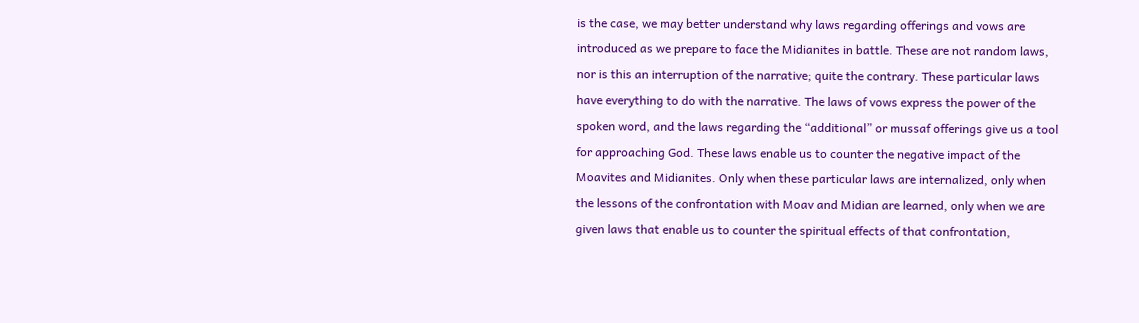is the case, we may better understand why laws regarding offerings and vows are introduced as we prepare to face the Midianites in battle. These are not random laws, nor is this an interruption of the narrative; quite the contrary. These particular laws have everything to do with the narrative. The laws of vows express the power of the spoken word, and the laws regarding the “additional” or mussaf offerings give us a tool for approaching God. These laws enable us to counter the negative impact of the Moavites and Midianites. Only when these particular laws are internalized, only when the lessons of the confrontation with Moav and Midian are learned, only when we are given laws that enable us to counter the spiritual effects of that confrontation,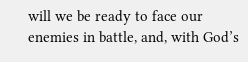will we be ready to face our enemies in battle, and, with God’s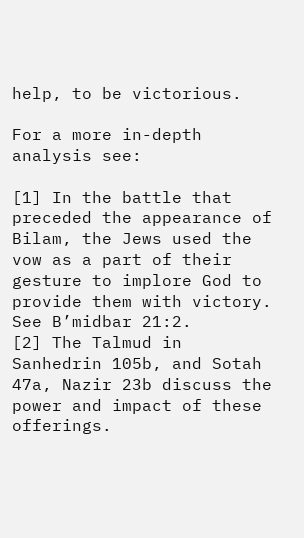help, to be victorious.

For a more in-depth analysis see:

[1] In the battle that preceded the appearance of Bilam, the Jews used the vow as a part of their gesture to implore God to provide them with victory. See B’midbar 21:2.
[2] The Talmud in Sanhedrin 105b, and Sotah 47a, Nazir 23b discuss the power and impact of these offerings.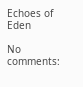Echoes of Eden

No comments: